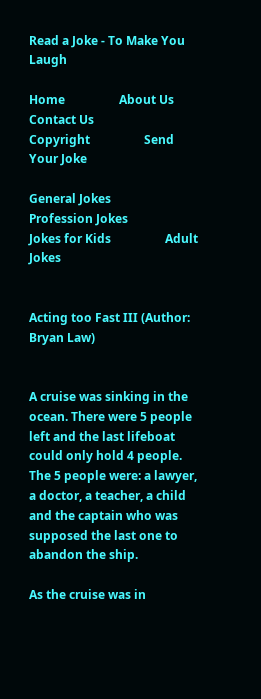Read a Joke - To Make You Laugh

Home                  About Us                  Contact Us                  Copyright                  Send Your Joke

General Jokes                  Profession Jokes                  Jokes for Kids                  Adult Jokes


Acting too Fast III (Author: Bryan Law)


A cruise was sinking in the ocean. There were 5 people left and the last lifeboat could only hold 4 people.  The 5 people were: a lawyer, a doctor, a teacher, a child and the captain who was supposed the last one to abandon the ship.

As the cruise was in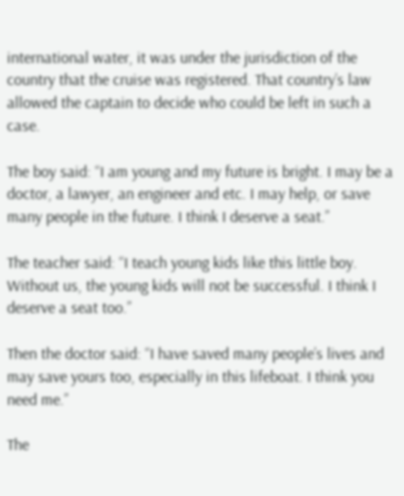international water, it was under the jurisdiction of the country that the cruise was registered. That country’s law allowed the captain to decide who could be left in such a case.

The boy said: “I am young and my future is bright. I may be a doctor, a lawyer, an engineer and etc. I may help, or save many people in the future. I think I deserve a seat.”

The teacher said: “I teach young kids like this little boy. Without us, the young kids will not be successful. I think I deserve a seat too.”

Then the doctor said: “I have saved many people’s lives and may save yours too, especially in this lifeboat. I think you need me.”

The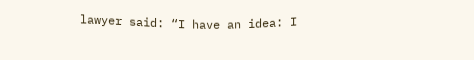lawyer said: “I have an idea: I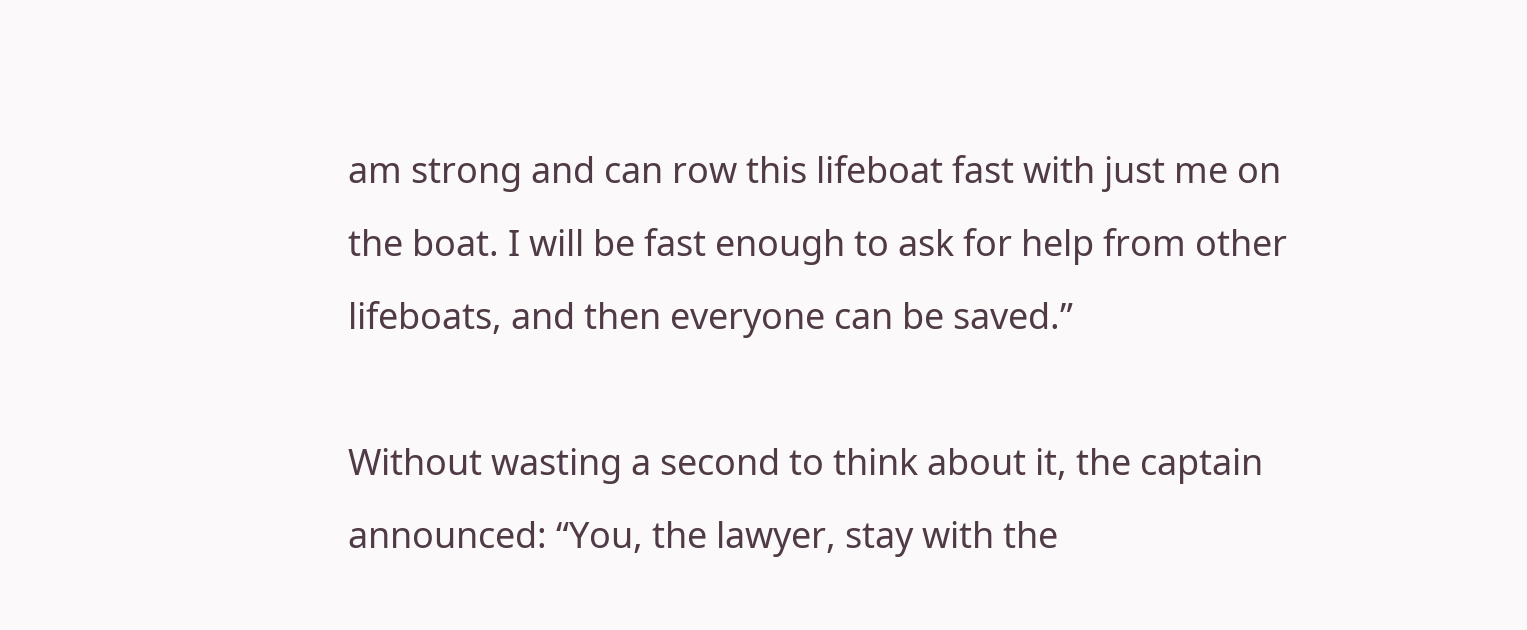am strong and can row this lifeboat fast with just me on the boat. I will be fast enough to ask for help from other lifeboats, and then everyone can be saved.”

Without wasting a second to think about it, the captain announced: “You, the lawyer, stay with the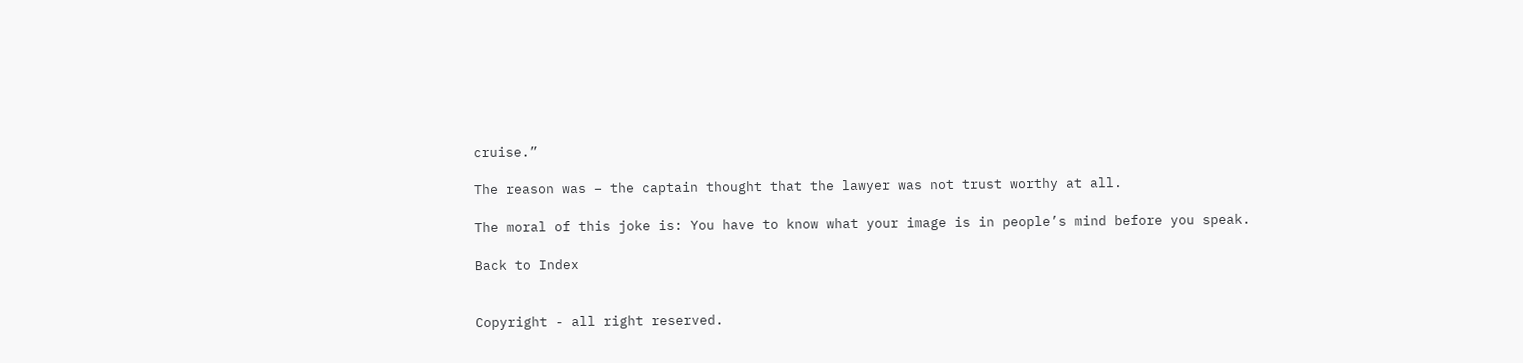cruise.”

The reason was – the captain thought that the lawyer was not trust worthy at all.

The moral of this joke is: You have to know what your image is in people’s mind before you speak.

Back to Index


Copyright - all right reserved.